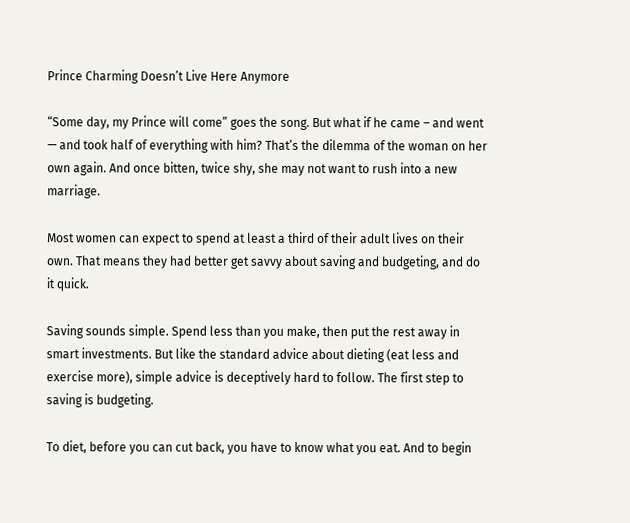Prince Charming Doesn’t Live Here Anymore

“Some day, my Prince will come” goes the song. But what if he came – and went — and took half of everything with him? That’s the dilemma of the woman on her own again. And once bitten, twice shy, she may not want to rush into a new marriage.

Most women can expect to spend at least a third of their adult lives on their own. That means they had better get savvy about saving and budgeting, and do it quick.

Saving sounds simple. Spend less than you make, then put the rest away in smart investments. But like the standard advice about dieting (eat less and exercise more), simple advice is deceptively hard to follow. The first step to saving is budgeting.

To diet, before you can cut back, you have to know what you eat. And to begin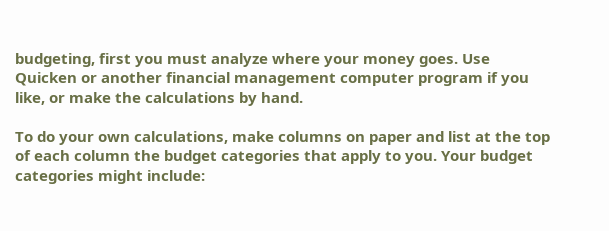budgeting, first you must analyze where your money goes. Use Quicken or another financial management computer program if you like, or make the calculations by hand.

To do your own calculations, make columns on paper and list at the top of each column the budget categories that apply to you. Your budget categories might include: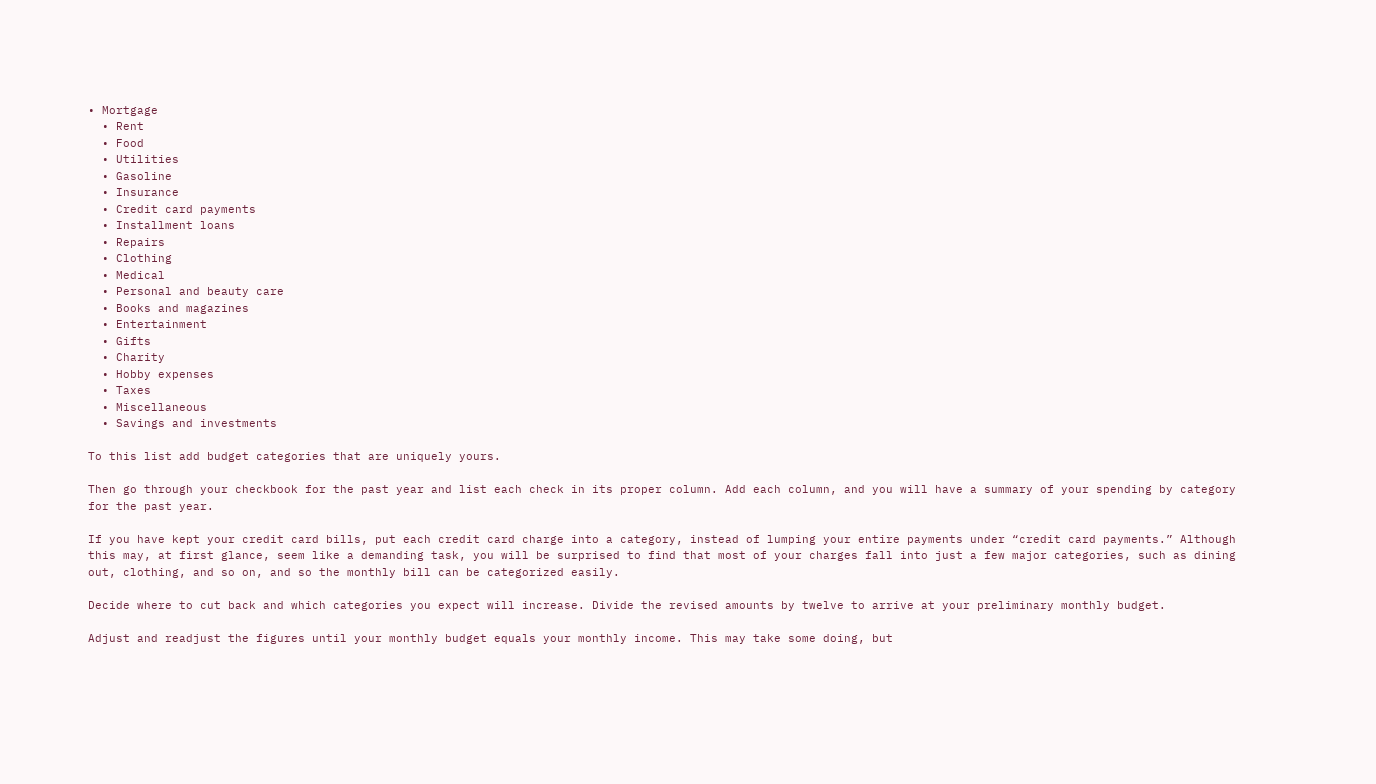• Mortgage
  • Rent
  • Food
  • Utilities
  • Gasoline
  • Insurance
  • Credit card payments
  • Installment loans
  • Repairs
  • Clothing
  • Medical
  • Personal and beauty care
  • Books and magazines
  • Entertainment
  • Gifts
  • Charity
  • Hobby expenses
  • Taxes
  • Miscellaneous
  • Savings and investments

To this list add budget categories that are uniquely yours.

Then go through your checkbook for the past year and list each check in its proper column. Add each column, and you will have a summary of your spending by category for the past year.

If you have kept your credit card bills, put each credit card charge into a category, instead of lumping your entire payments under “credit card payments.” Although this may, at first glance, seem like a demanding task, you will be surprised to find that most of your charges fall into just a few major categories, such as dining out, clothing, and so on, and so the monthly bill can be categorized easily.

Decide where to cut back and which categories you expect will increase. Divide the revised amounts by twelve to arrive at your preliminary monthly budget.

Adjust and readjust the figures until your monthly budget equals your monthly income. This may take some doing, but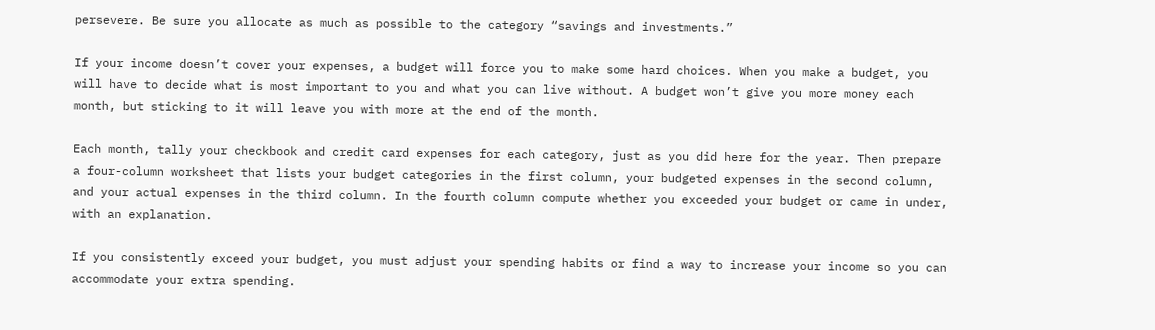persevere. Be sure you allocate as much as possible to the category “savings and investments.”

If your income doesn’t cover your expenses, a budget will force you to make some hard choices. When you make a budget, you will have to decide what is most important to you and what you can live without. A budget won’t give you more money each month, but sticking to it will leave you with more at the end of the month.

Each month, tally your checkbook and credit card expenses for each category, just as you did here for the year. Then prepare a four-column worksheet that lists your budget categories in the first column, your budgeted expenses in the second column, and your actual expenses in the third column. In the fourth column compute whether you exceeded your budget or came in under, with an explanation.

If you consistently exceed your budget, you must adjust your spending habits or find a way to increase your income so you can accommodate your extra spending.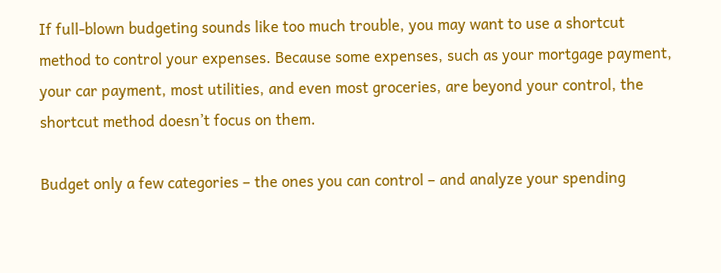If full-blown budgeting sounds like too much trouble, you may want to use a shortcut method to control your expenses. Because some expenses, such as your mortgage payment, your car payment, most utilities, and even most groceries, are beyond your control, the shortcut method doesn’t focus on them.

Budget only a few categories – the ones you can control – and analyze your spending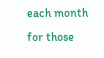each month for those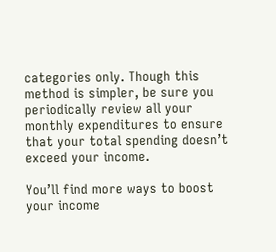categories only. Though this method is simpler, be sure you periodically review all your monthly expenditures to ensure that your total spending doesn’t exceed your income.

You’ll find more ways to boost your income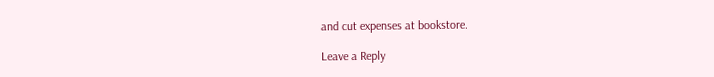and cut expenses at bookstore.

Leave a Reply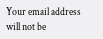Your email address will not be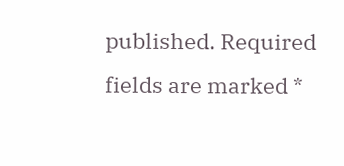published. Required fields are marked *